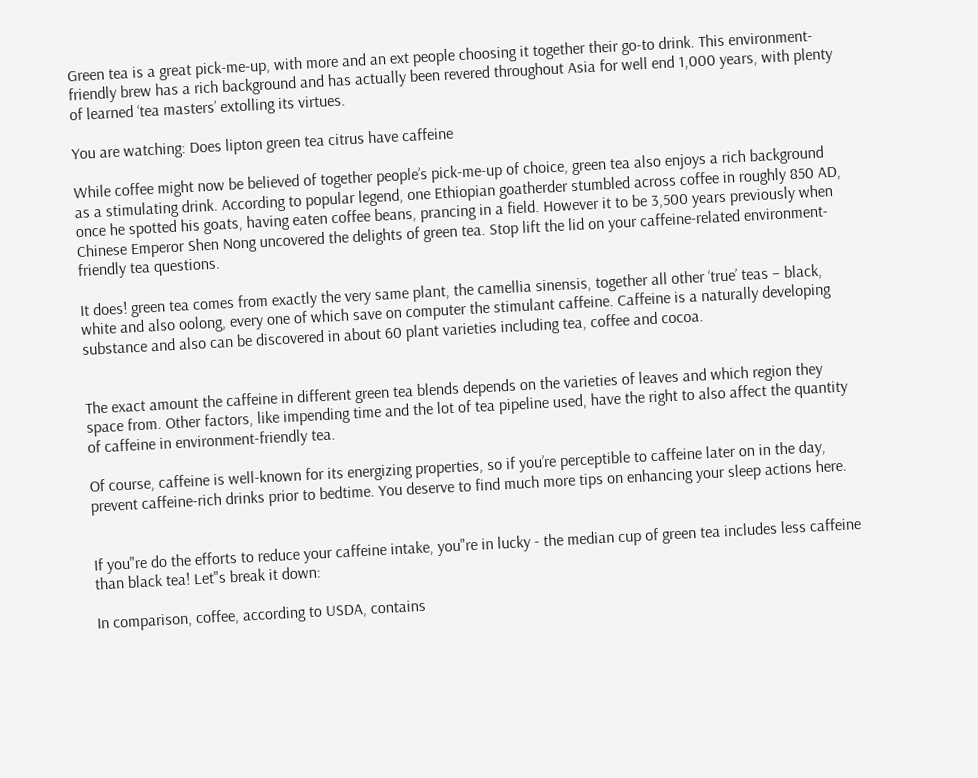Green tea is a great pick-me-up, with more and an ext people choosing it together their go-to drink. This environment-friendly brew has a rich background and has actually been revered throughout Asia for well end 1,000 years, with plenty of learned ‘tea masters’ extolling its virtues.

You are watching: Does lipton green tea citrus have caffeine

While coffee might now be believed of together people’s pick-me-up of choice, green tea also enjoys a rich background as a stimulating drink. According to popular legend, one Ethiopian goatherder stumbled across coffee in roughly 850 AD, once he spotted his goats, having eaten coffee beans, prancing in a field. However it to be 3,500 years previously when Chinese Emperor Shen Nong uncovered the delights of green tea. Stop lift the lid on your caffeine-related environment-friendly tea questions.

It does! green tea comes from exactly the very same plant, the camellia sinensis, together all other ‘true’ teas – black, white and also oolong, every one of which save on computer the stimulant caffeine. Caffeine is a naturally developing substance and also can be discovered in about 60 plant varieties including tea, coffee and cocoa.


The exact amount the caffeine in different green tea blends depends on the varieties of leaves and which region they space from. Other factors, like impending time and the lot of tea pipeline used, have the right to also affect the quantity of caffeine in environment-friendly tea.

Of course, caffeine is well-known for its energizing properties, so if you’re perceptible to caffeine later on in the day, prevent caffeine-rich drinks prior to bedtime. You deserve to find much more tips on enhancing your sleep actions here.


If you"re do the efforts to reduce your caffeine intake, you"re in lucky - the median cup of green tea includes less caffeine than black tea! Let"s break it down:

In comparison, coffee, according to USDA, contains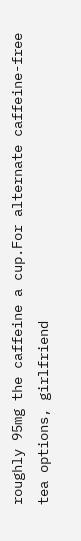roughly 95mg the caffeine a cup.For alternate caffeine-free tea options, girlfriend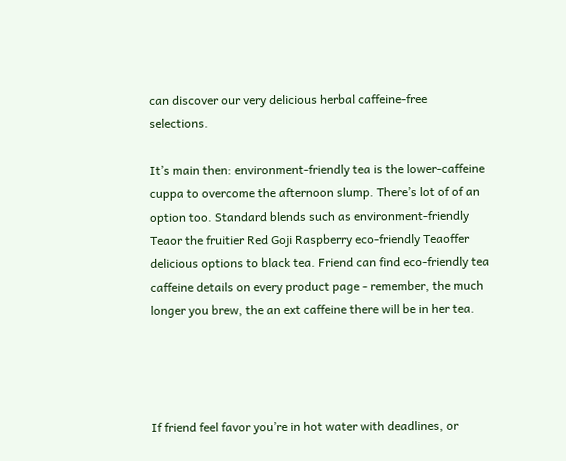can discover our very delicious herbal caffeine-free selections.

It’s main then: environment-friendly tea is the lower-caffeine cuppa to overcome the afternoon slump. There’s lot of of an option too. Standard blends such as environment-friendly Teaor the fruitier Red Goji Raspberry eco-friendly Teaoffer delicious options to black tea. Friend can find eco-friendly tea caffeine details on every product page - remember, the much longer you brew, the an ext caffeine there will be in her tea.




If friend feel favor you’re in hot water with deadlines, or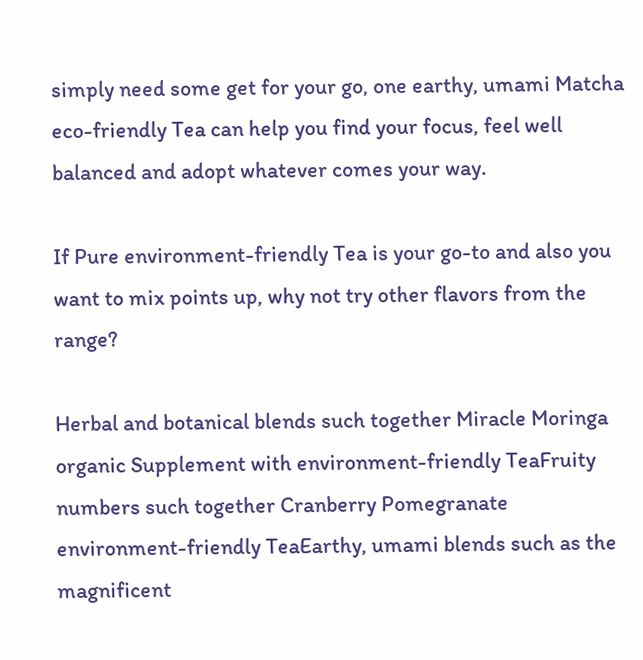simply need some get for your go, one earthy, umami Matcha eco-friendly Tea can help you find your focus, feel well balanced and adopt whatever comes your way.

If Pure environment-friendly Tea is your go-to and also you want to mix points up, why not try other flavors from the range?

Herbal and botanical blends such together Miracle Moringa organic Supplement with environment-friendly TeaFruity numbers such together Cranberry Pomegranate environment-friendly TeaEarthy, umami blends such as the magnificent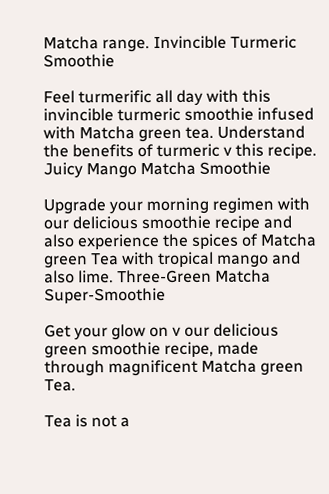Matcha range. Invincible Turmeric Smoothie

Feel turmerific all day with this invincible turmeric smoothie infused with Matcha green tea. Understand the benefits of turmeric v this recipe. Juicy Mango Matcha Smoothie

Upgrade your morning regimen with our delicious smoothie recipe and also experience the spices of Matcha green Tea with tropical mango and also lime. Three-Green Matcha Super-Smoothie

Get your glow on v our delicious green smoothie recipe, made through magnificent Matcha green Tea.

Tea is not a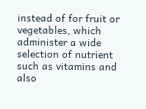instead of for fruit or vegetables, which administer a wide selection of nutrient such as vitamins and also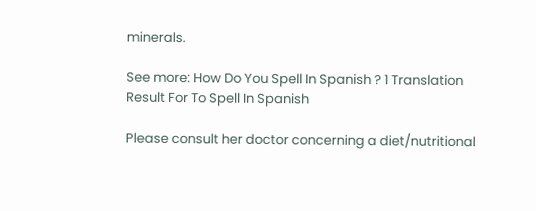minerals.

See more: How Do You Spell In Spanish ? 1 Translation Result For To Spell In Spanish

Please consult her doctor concerning a diet/nutritional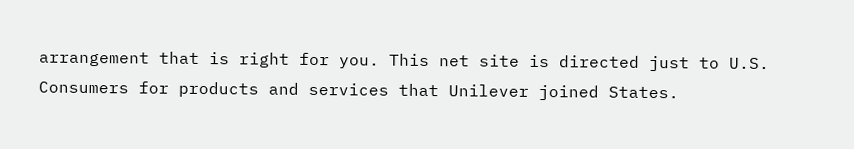arrangement that is right for you. This net site is directed just to U.S. Consumers for products and services that Unilever joined States.